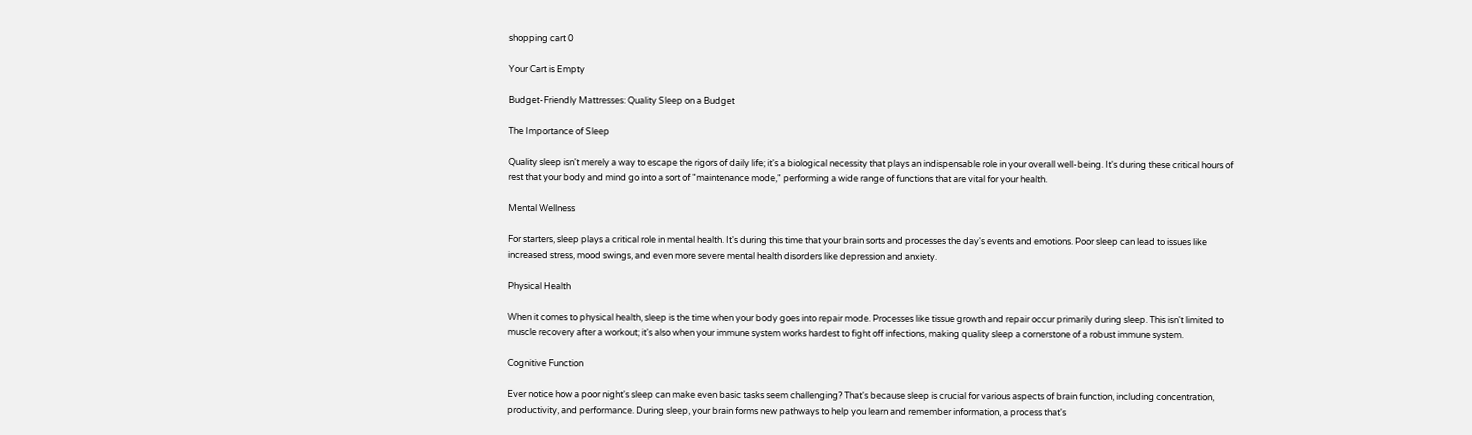shopping cart 0

Your Cart is Empty

Budget-Friendly Mattresses: Quality Sleep on a Budget

The Importance of Sleep

Quality sleep isn't merely a way to escape the rigors of daily life; it's a biological necessity that plays an indispensable role in your overall well-being. It's during these critical hours of rest that your body and mind go into a sort of "maintenance mode," performing a wide range of functions that are vital for your health.

Mental Wellness

For starters, sleep plays a critical role in mental health. It's during this time that your brain sorts and processes the day's events and emotions. Poor sleep can lead to issues like increased stress, mood swings, and even more severe mental health disorders like depression and anxiety.

Physical Health

When it comes to physical health, sleep is the time when your body goes into repair mode. Processes like tissue growth and repair occur primarily during sleep. This isn't limited to muscle recovery after a workout; it's also when your immune system works hardest to fight off infections, making quality sleep a cornerstone of a robust immune system.

Cognitive Function

Ever notice how a poor night's sleep can make even basic tasks seem challenging? That's because sleep is crucial for various aspects of brain function, including concentration, productivity, and performance. During sleep, your brain forms new pathways to help you learn and remember information, a process that's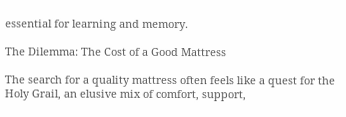essential for learning and memory.

The Dilemma: The Cost of a Good Mattress

The search for a quality mattress often feels like a quest for the Holy Grail, an elusive mix of comfort, support,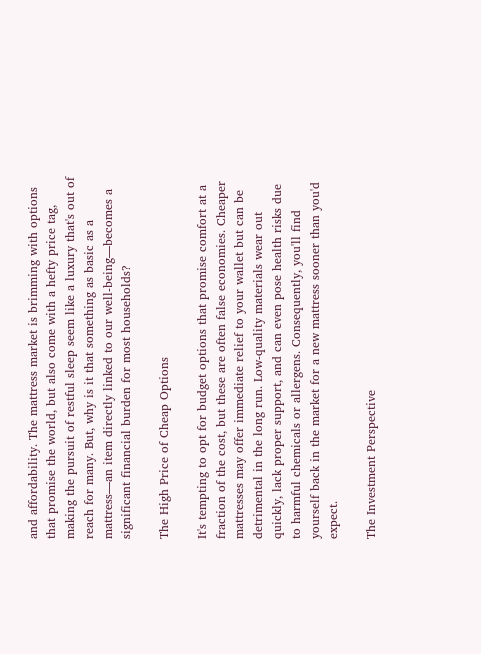and affordability. The mattress market is brimming with options that promise the world, but also come with a hefty price tag, making the pursuit of restful sleep seem like a luxury that's out of reach for many. But, why is it that something as basic as a mattress—an item directly linked to our well-being—becomes a significant financial burden for most households?

The High Price of Cheap Options

It's tempting to opt for budget options that promise comfort at a fraction of the cost, but these are often false economies. Cheaper mattresses may offer immediate relief to your wallet but can be detrimental in the long run. Low-quality materials wear out quickly, lack proper support, and can even pose health risks due to harmful chemicals or allergens. Consequently, you'll find yourself back in the market for a new mattress sooner than you'd expect.

The Investment Perspective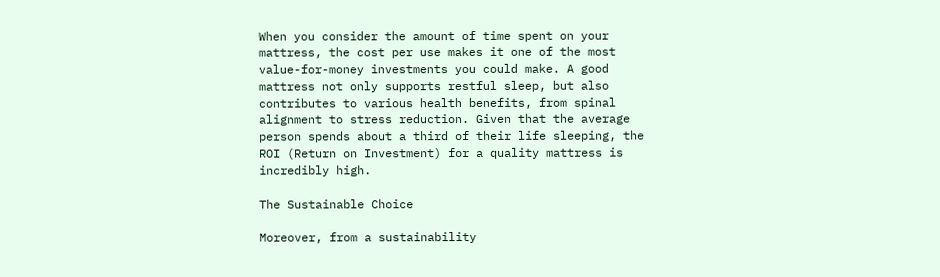When you consider the amount of time spent on your mattress, the cost per use makes it one of the most value-for-money investments you could make. A good mattress not only supports restful sleep, but also contributes to various health benefits, from spinal alignment to stress reduction. Given that the average person spends about a third of their life sleeping, the ROI (Return on Investment) for a quality mattress is incredibly high.

The Sustainable Choice

Moreover, from a sustainability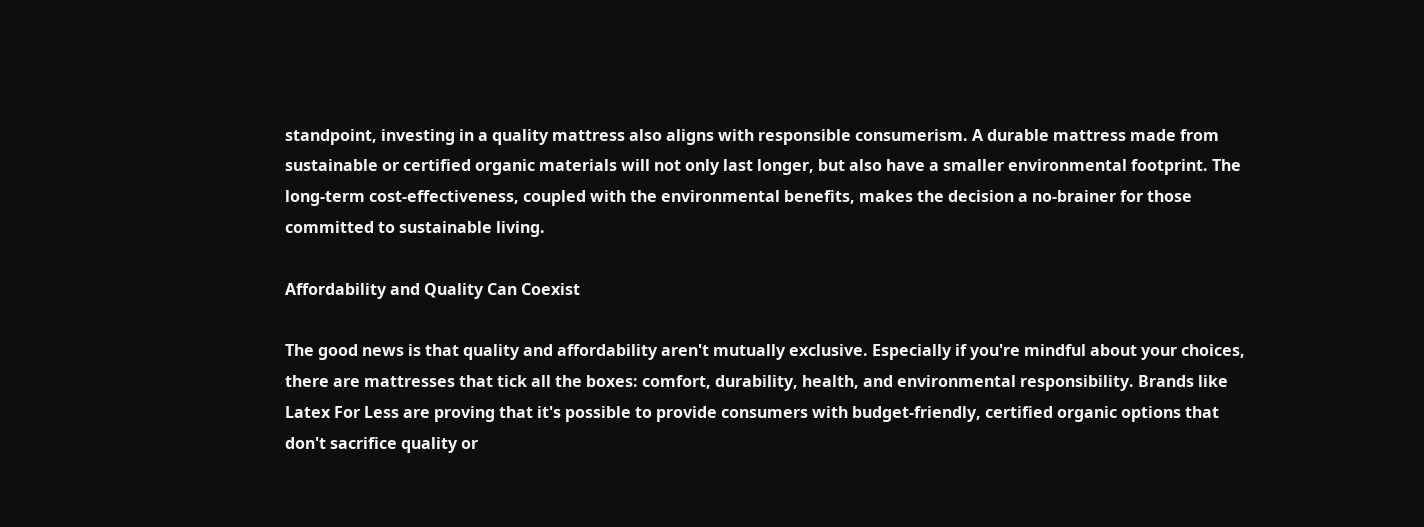standpoint, investing in a quality mattress also aligns with responsible consumerism. A durable mattress made from sustainable or certified organic materials will not only last longer, but also have a smaller environmental footprint. The long-term cost-effectiveness, coupled with the environmental benefits, makes the decision a no-brainer for those committed to sustainable living.

Affordability and Quality Can Coexist

The good news is that quality and affordability aren't mutually exclusive. Especially if you're mindful about your choices, there are mattresses that tick all the boxes: comfort, durability, health, and environmental responsibility. Brands like Latex For Less are proving that it's possible to provide consumers with budget-friendly, certified organic options that don't sacrifice quality or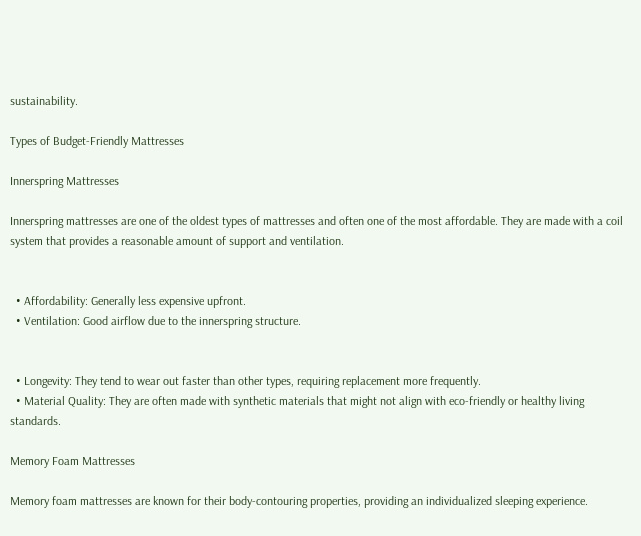sustainability.

Types of Budget-Friendly Mattresses

Innerspring Mattresses

Innerspring mattresses are one of the oldest types of mattresses and often one of the most affordable. They are made with a coil system that provides a reasonable amount of support and ventilation.


  • Affordability: Generally less expensive upfront.
  • Ventilation: Good airflow due to the innerspring structure.


  • Longevity: They tend to wear out faster than other types, requiring replacement more frequently.
  • Material Quality: They are often made with synthetic materials that might not align with eco-friendly or healthy living standards.

Memory Foam Mattresses

Memory foam mattresses are known for their body-contouring properties, providing an individualized sleeping experience.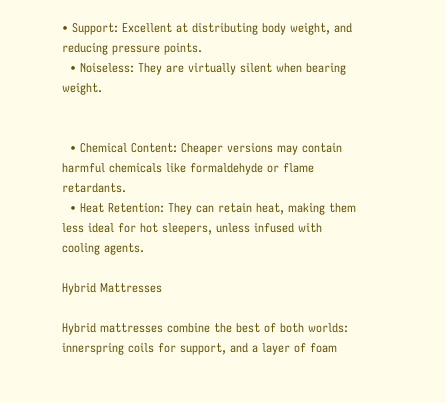• Support: Excellent at distributing body weight, and reducing pressure points.
  • Noiseless: They are virtually silent when bearing weight.


  • Chemical Content: Cheaper versions may contain harmful chemicals like formaldehyde or flame retardants.
  • Heat Retention: They can retain heat, making them less ideal for hot sleepers, unless infused with cooling agents.

Hybrid Mattresses

Hybrid mattresses combine the best of both worlds: innerspring coils for support, and a layer of foam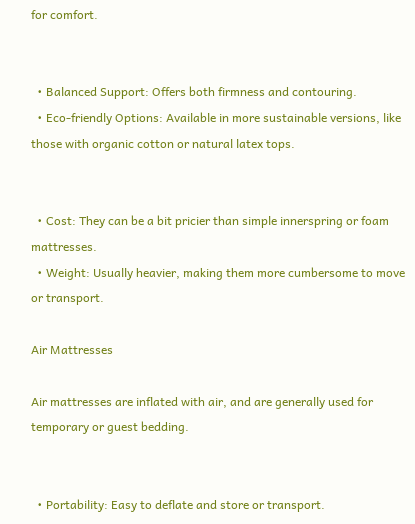for comfort.


  • Balanced Support: Offers both firmness and contouring.
  • Eco-friendly Options: Available in more sustainable versions, like those with organic cotton or natural latex tops.


  • Cost: They can be a bit pricier than simple innerspring or foam mattresses.
  • Weight: Usually heavier, making them more cumbersome to move or transport.

Air Mattresses

Air mattresses are inflated with air, and are generally used for temporary or guest bedding.


  • Portability: Easy to deflate and store or transport.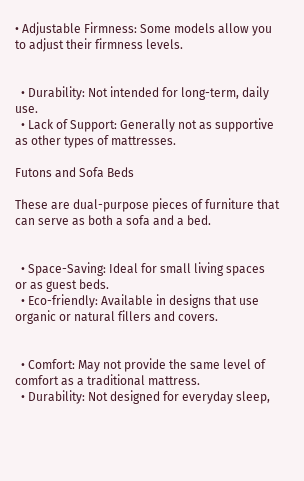• Adjustable Firmness: Some models allow you to adjust their firmness levels.


  • Durability: Not intended for long-term, daily use.
  • Lack of Support: Generally not as supportive as other types of mattresses.

Futons and Sofa Beds

These are dual-purpose pieces of furniture that can serve as both a sofa and a bed.


  • Space-Saving: Ideal for small living spaces or as guest beds.
  • Eco-friendly: Available in designs that use organic or natural fillers and covers.


  • Comfort: May not provide the same level of comfort as a traditional mattress.
  • Durability: Not designed for everyday sleep,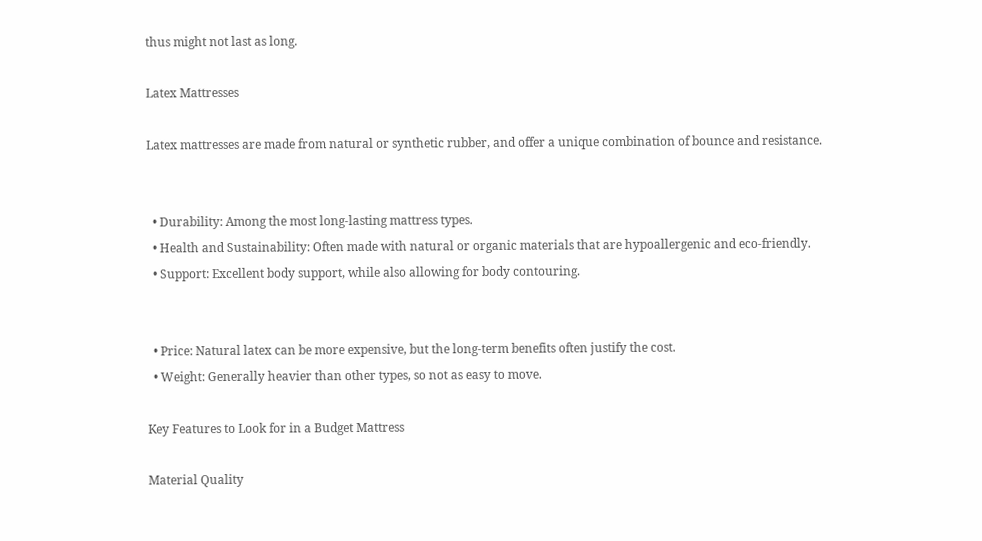thus might not last as long.

Latex Mattresses

Latex mattresses are made from natural or synthetic rubber, and offer a unique combination of bounce and resistance.


  • Durability: Among the most long-lasting mattress types.
  • Health and Sustainability: Often made with natural or organic materials that are hypoallergenic and eco-friendly.
  • Support: Excellent body support, while also allowing for body contouring.


  • Price: Natural latex can be more expensive, but the long-term benefits often justify the cost.
  • Weight: Generally heavier than other types, so not as easy to move.

Key Features to Look for in a Budget Mattress

Material Quality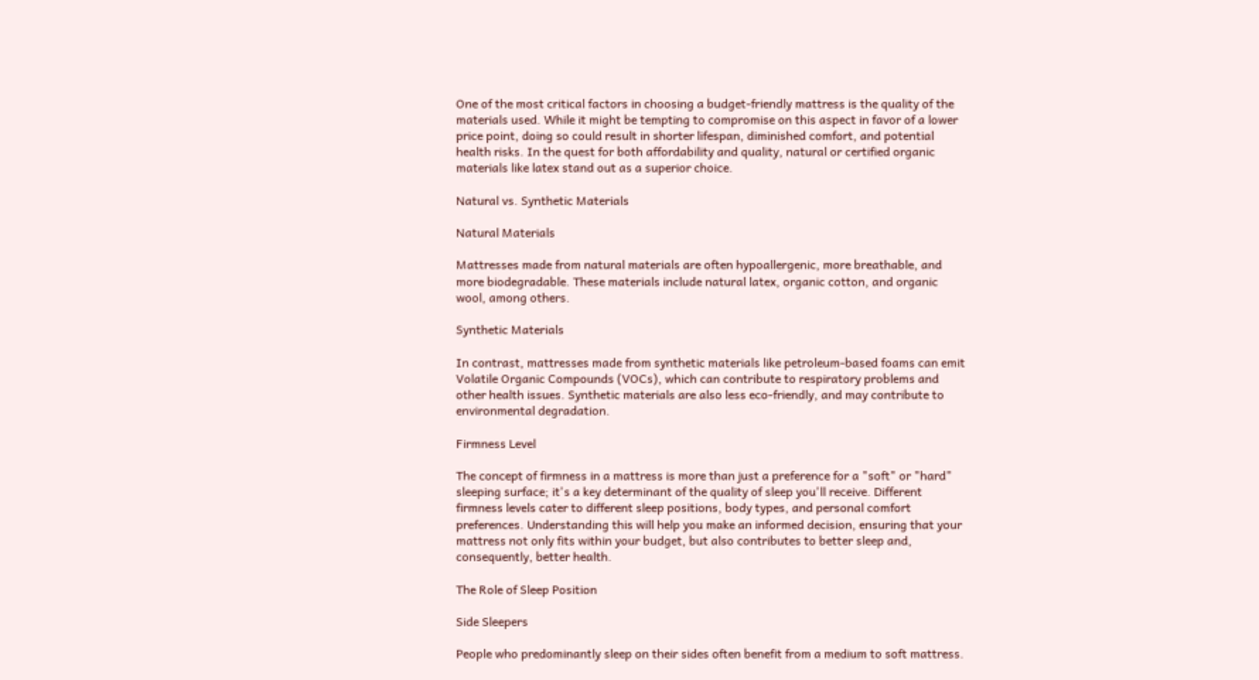One of the most critical factors in choosing a budget-friendly mattress is the quality of the materials used. While it might be tempting to compromise on this aspect in favor of a lower price point, doing so could result in shorter lifespan, diminished comfort, and potential health risks. In the quest for both affordability and quality, natural or certified organic materials like latex stand out as a superior choice.

Natural vs. Synthetic Materials

Natural Materials

Mattresses made from natural materials are often hypoallergenic, more breathable, and more biodegradable. These materials include natural latex, organic cotton, and organic wool, among others.

Synthetic Materials

In contrast, mattresses made from synthetic materials like petroleum-based foams can emit Volatile Organic Compounds (VOCs), which can contribute to respiratory problems and other health issues. Synthetic materials are also less eco-friendly, and may contribute to environmental degradation.

Firmness Level

The concept of firmness in a mattress is more than just a preference for a "soft" or "hard" sleeping surface; it's a key determinant of the quality of sleep you'll receive. Different firmness levels cater to different sleep positions, body types, and personal comfort preferences. Understanding this will help you make an informed decision, ensuring that your mattress not only fits within your budget, but also contributes to better sleep and, consequently, better health.

The Role of Sleep Position

Side Sleepers

People who predominantly sleep on their sides often benefit from a medium to soft mattress.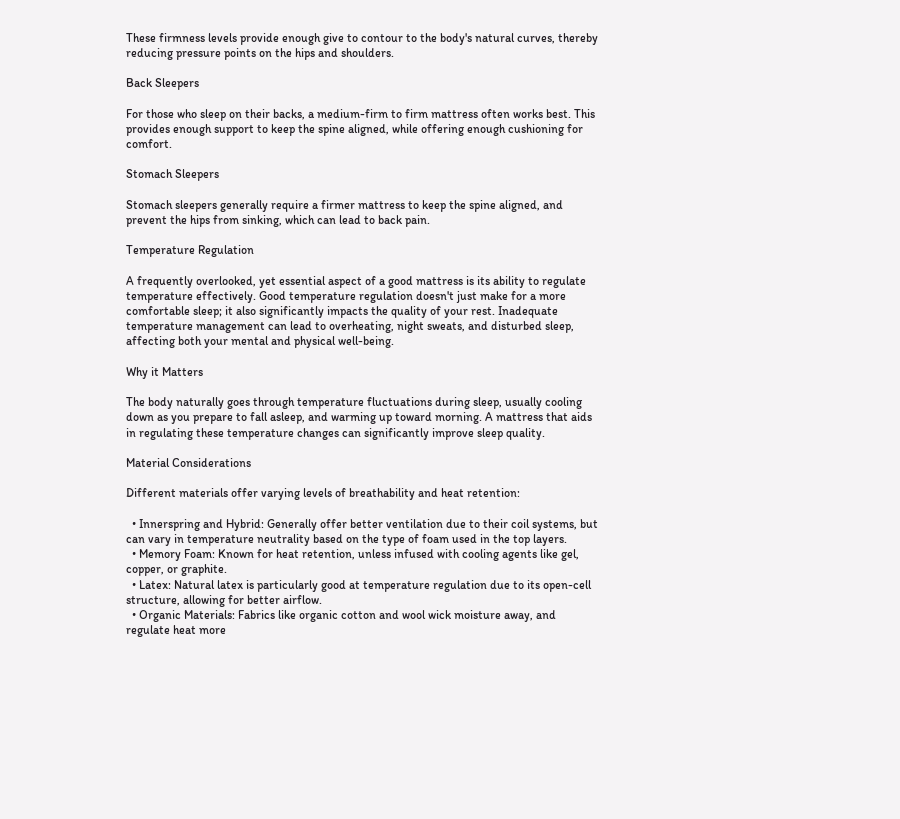These firmness levels provide enough give to contour to the body's natural curves, thereby reducing pressure points on the hips and shoulders.

Back Sleepers

For those who sleep on their backs, a medium-firm to firm mattress often works best. This provides enough support to keep the spine aligned, while offering enough cushioning for comfort.

Stomach Sleepers

Stomach sleepers generally require a firmer mattress to keep the spine aligned, and prevent the hips from sinking, which can lead to back pain.

Temperature Regulation

A frequently overlooked, yet essential aspect of a good mattress is its ability to regulate temperature effectively. Good temperature regulation doesn't just make for a more comfortable sleep; it also significantly impacts the quality of your rest. Inadequate temperature management can lead to overheating, night sweats, and disturbed sleep, affecting both your mental and physical well-being.

Why it Matters

The body naturally goes through temperature fluctuations during sleep, usually cooling down as you prepare to fall asleep, and warming up toward morning. A mattress that aids in regulating these temperature changes can significantly improve sleep quality.

Material Considerations

Different materials offer varying levels of breathability and heat retention:

  • Innerspring and Hybrid: Generally offer better ventilation due to their coil systems, but can vary in temperature neutrality based on the type of foam used in the top layers.
  • Memory Foam: Known for heat retention, unless infused with cooling agents like gel, copper, or graphite.
  • Latex: Natural latex is particularly good at temperature regulation due to its open-cell structure, allowing for better airflow.
  • Organic Materials: Fabrics like organic cotton and wool wick moisture away, and regulate heat more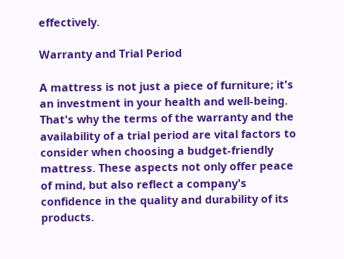effectively.

Warranty and Trial Period

A mattress is not just a piece of furniture; it's an investment in your health and well-being. That's why the terms of the warranty and the availability of a trial period are vital factors to consider when choosing a budget-friendly mattress. These aspects not only offer peace of mind, but also reflect a company's confidence in the quality and durability of its products.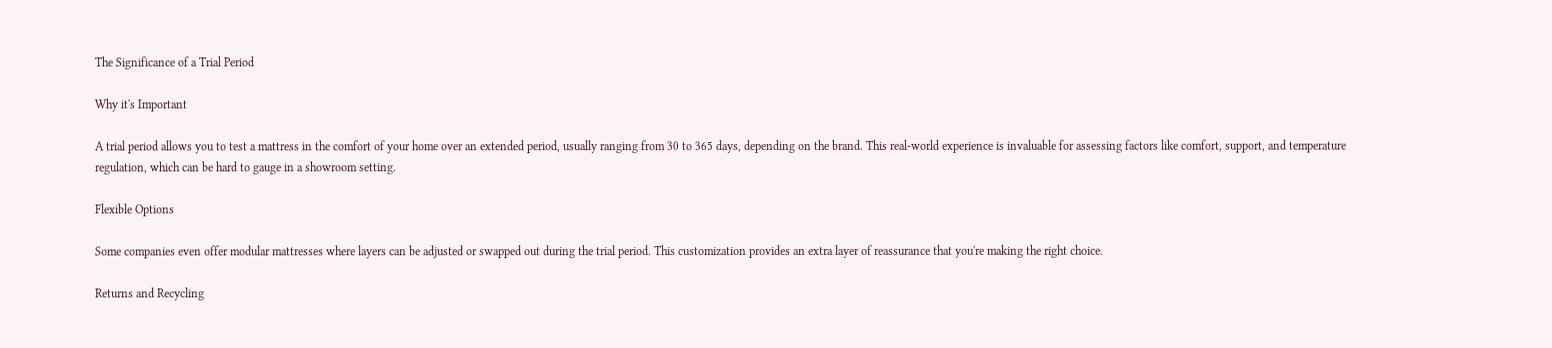The Significance of a Trial Period

Why it's Important

A trial period allows you to test a mattress in the comfort of your home over an extended period, usually ranging from 30 to 365 days, depending on the brand. This real-world experience is invaluable for assessing factors like comfort, support, and temperature regulation, which can be hard to gauge in a showroom setting.

Flexible Options

Some companies even offer modular mattresses where layers can be adjusted or swapped out during the trial period. This customization provides an extra layer of reassurance that you're making the right choice.

Returns and Recycling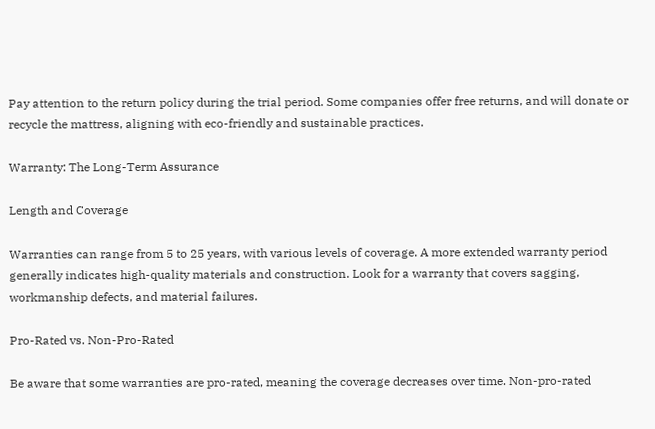Pay attention to the return policy during the trial period. Some companies offer free returns, and will donate or recycle the mattress, aligning with eco-friendly and sustainable practices.

Warranty: The Long-Term Assurance

Length and Coverage

Warranties can range from 5 to 25 years, with various levels of coverage. A more extended warranty period generally indicates high-quality materials and construction. Look for a warranty that covers sagging, workmanship defects, and material failures.

Pro-Rated vs. Non-Pro-Rated

Be aware that some warranties are pro-rated, meaning the coverage decreases over time. Non-pro-rated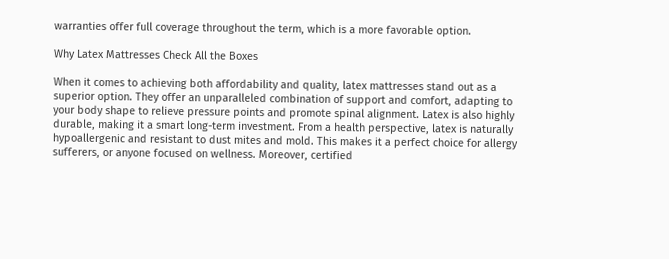warranties offer full coverage throughout the term, which is a more favorable option.

Why Latex Mattresses Check All the Boxes

When it comes to achieving both affordability and quality, latex mattresses stand out as a superior option. They offer an unparalleled combination of support and comfort, adapting to your body shape to relieve pressure points and promote spinal alignment. Latex is also highly durable, making it a smart long-term investment. From a health perspective, latex is naturally hypoallergenic and resistant to dust mites and mold. This makes it a perfect choice for allergy sufferers, or anyone focused on wellness. Moreover, certified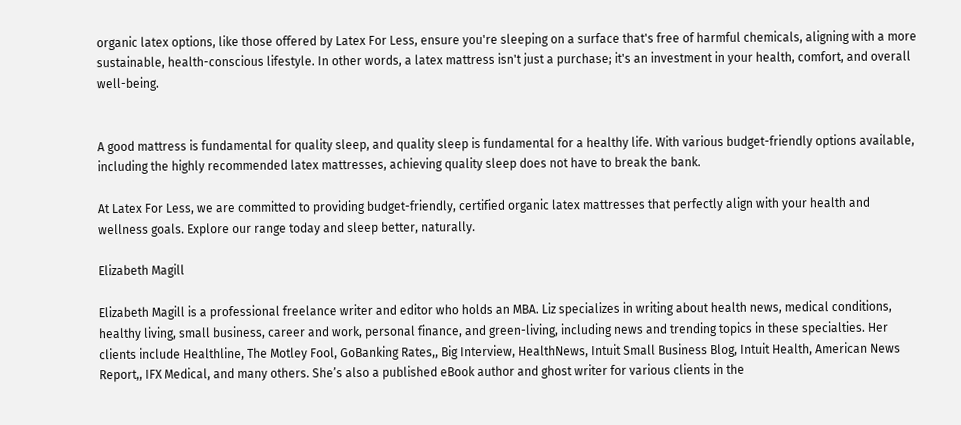organic latex options, like those offered by Latex For Less, ensure you're sleeping on a surface that's free of harmful chemicals, aligning with a more sustainable, health-conscious lifestyle. In other words, a latex mattress isn't just a purchase; it's an investment in your health, comfort, and overall well-being.


A good mattress is fundamental for quality sleep, and quality sleep is fundamental for a healthy life. With various budget-friendly options available, including the highly recommended latex mattresses, achieving quality sleep does not have to break the bank.

At Latex For Less, we are committed to providing budget-friendly, certified organic latex mattresses that perfectly align with your health and wellness goals. Explore our range today and sleep better, naturally.

Elizabeth Magill

Elizabeth Magill is a professional freelance writer and editor who holds an MBA. Liz specializes in writing about health news, medical conditions, healthy living, small business, career and work, personal finance, and green-living, including news and trending topics in these specialties. Her clients include Healthline, The Motley Fool, GoBanking Rates,, Big Interview, HealthNews, Intuit Small Business Blog, Intuit Health, American News Report,, IFX Medical, and many others. She’s also a published eBook author and ghost writer for various clients in the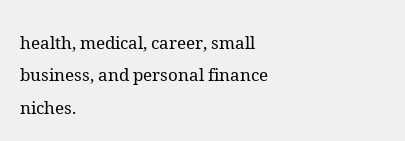health, medical, career, small business, and personal finance niches.